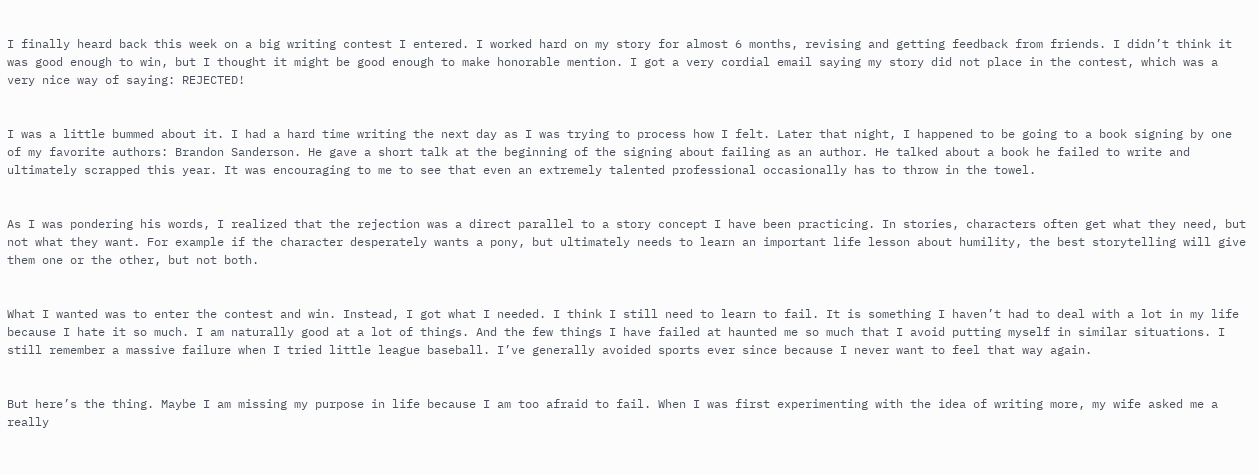I finally heard back this week on a big writing contest I entered. I worked hard on my story for almost 6 months, revising and getting feedback from friends. I didn’t think it was good enough to win, but I thought it might be good enough to make honorable mention. I got a very cordial email saying my story did not place in the contest, which was a very nice way of saying: REJECTED!


I was a little bummed about it. I had a hard time writing the next day as I was trying to process how I felt. Later that night, I happened to be going to a book signing by one of my favorite authors: Brandon Sanderson. He gave a short talk at the beginning of the signing about failing as an author. He talked about a book he failed to write and ultimately scrapped this year. It was encouraging to me to see that even an extremely talented professional occasionally has to throw in the towel.


As I was pondering his words, I realized that the rejection was a direct parallel to a story concept I have been practicing. In stories, characters often get what they need, but not what they want. For example if the character desperately wants a pony, but ultimately needs to learn an important life lesson about humility, the best storytelling will give them one or the other, but not both.


What I wanted was to enter the contest and win. Instead, I got what I needed. I think I still need to learn to fail. It is something I haven’t had to deal with a lot in my life because I hate it so much. I am naturally good at a lot of things. And the few things I have failed at haunted me so much that I avoid putting myself in similar situations. I still remember a massive failure when I tried little league baseball. I’ve generally avoided sports ever since because I never want to feel that way again.


But here’s the thing. Maybe I am missing my purpose in life because I am too afraid to fail. When I was first experimenting with the idea of writing more, my wife asked me a really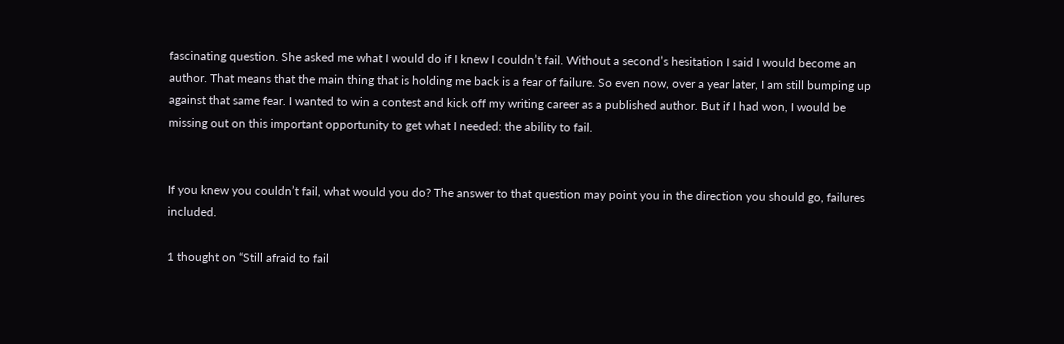fascinating question. She asked me what I would do if I knew I couldn’t fail. Without a second’s hesitation I said I would become an author. That means that the main thing that is holding me back is a fear of failure. So even now, over a year later, I am still bumping up against that same fear. I wanted to win a contest and kick off my writing career as a published author. But if I had won, I would be missing out on this important opportunity to get what I needed: the ability to fail.


If you knew you couldn’t fail, what would you do? The answer to that question may point you in the direction you should go, failures included.

1 thought on “Still afraid to fail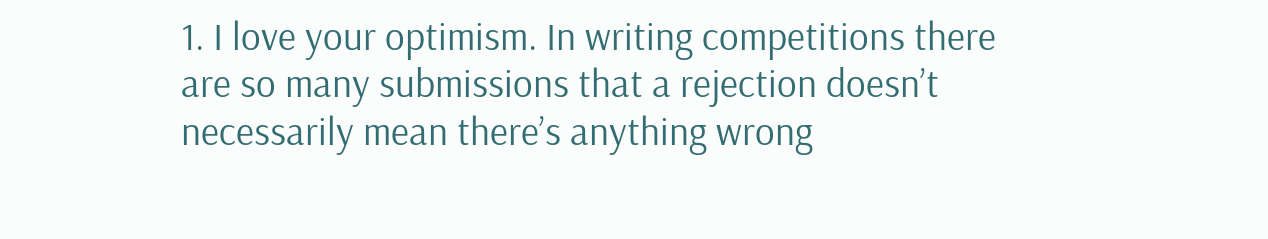1. I love your optimism. In writing competitions there are so many submissions that a rejection doesn’t necessarily mean there’s anything wrong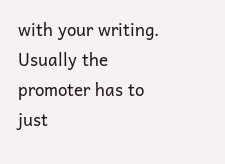with your writing. Usually the promoter has to just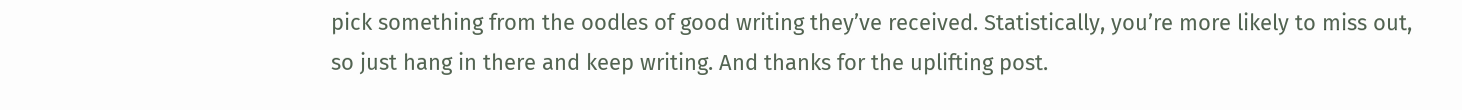pick something from the oodles of good writing they’ve received. Statistically, you’re more likely to miss out, so just hang in there and keep writing. And thanks for the uplifting post.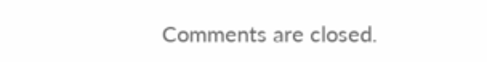Comments are closed.